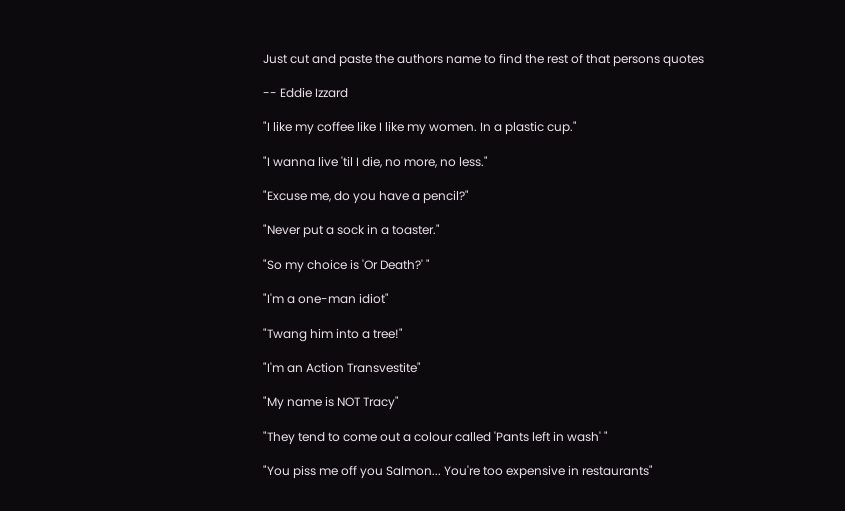Just cut and paste the authors name to find the rest of that persons quotes

-- Eddie Izzard

"I like my coffee like I like my women. In a plastic cup."

"I wanna live 'til I die, no more, no less."

"Excuse me, do you have a pencil?"

"Never put a sock in a toaster."

"So my choice is 'Or Death?' "

"I'm a one-man idiot"

"Twang him into a tree!"

"I'm an Action Transvestite"

"My name is NOT Tracy"

"They tend to come out a colour called 'Pants left in wash' "

"You piss me off you Salmon... You're too expensive in restaurants"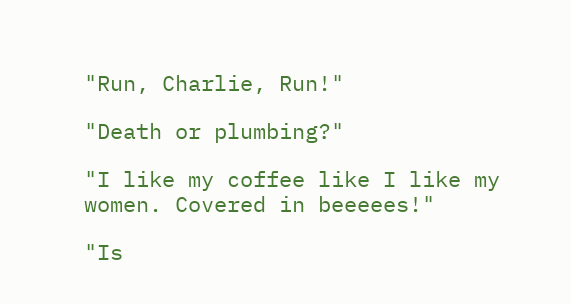"Run, Charlie, Run!"

"Death or plumbing?"

"I like my coffee like I like my women. Covered in beeeees!"

"Is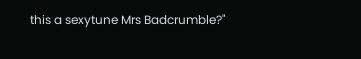this a sexytune Mrs Badcrumble?"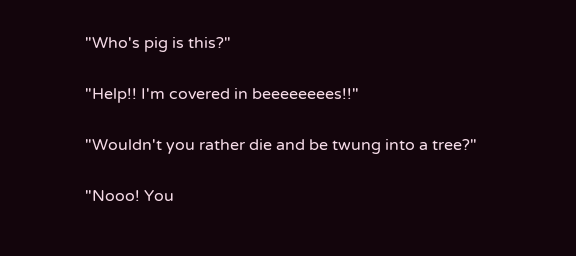"Who's pig is this?"

"Help!! I'm covered in beeeeeeees!!"

"Wouldn't you rather die and be twung into a tree?"

"Nooo! You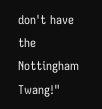don't have the Nottingham Twang!"